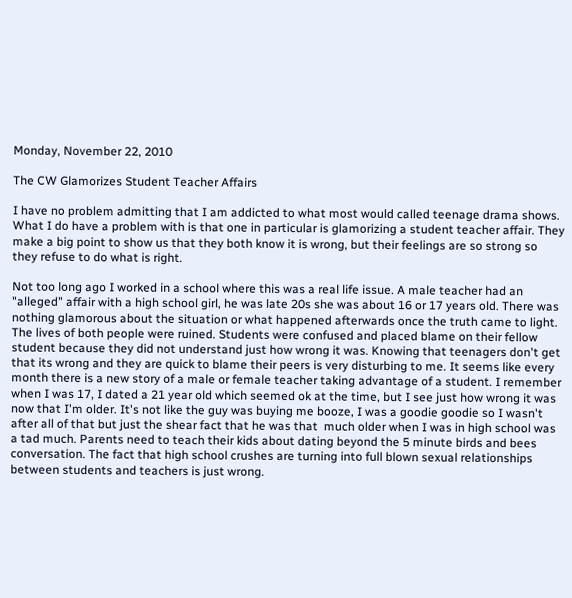Monday, November 22, 2010

The CW Glamorizes Student Teacher Affairs

I have no problem admitting that I am addicted to what most would called teenage drama shows. What I do have a problem with is that one in particular is glamorizing a student teacher affair. They make a big point to show us that they both know it is wrong, but their feelings are so strong so they refuse to do what is right.

Not too long ago I worked in a school where this was a real life issue. A male teacher had an "alleged" affair with a high school girl, he was late 20s she was about 16 or 17 years old. There was nothing glamorous about the situation or what happened afterwards once the truth came to light. The lives of both people were ruined. Students were confused and placed blame on their fellow student because they did not understand just how wrong it was. Knowing that teenagers don't get that its wrong and they are quick to blame their peers is very disturbing to me. It seems like every month there is a new story of a male or female teacher taking advantage of a student. I remember when I was 17, I dated a 21 year old which seemed ok at the time, but I see just how wrong it was now that I'm older. It's not like the guy was buying me booze, I was a goodie goodie so I wasn't after all of that but just the shear fact that he was that  much older when I was in high school was a tad much. Parents need to teach their kids about dating beyond the 5 minute birds and bees conversation. The fact that high school crushes are turning into full blown sexual relationships between students and teachers is just wrong.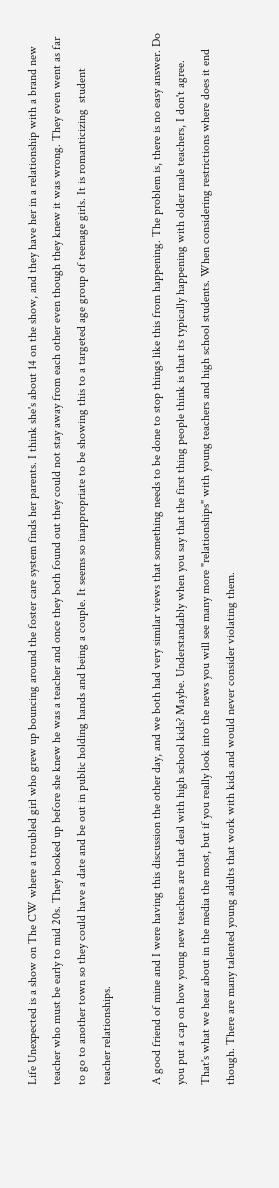Life Unexpected is a show on The CW where a troubled girl who grew up bouncing around the foster care system finds her parents. I think she's about 14 on the show, and they have her in a relationship with a brand new teacher who must be early to mid 20s. They hooked up before she knew he was a teacher and once they both found out they could not stay away from each other even though they knew it was wrong. They even went as far to go to another town so they could have a date and be out in public holding hands and being a couple. It seems so inappropriate to be showing this to a targeted age group of teenage girls. It is romanticizing  student teacher relationships.

A good friend of mine and I were having this discussion the other day, and we both had very similar views that something needs to be done to stop things like this from happening. The problem is, there is no easy answer. Do you put a cap on how young new teachers are that deal with high school kids? Maybe. Understandably when you say that the first thing people think is that its typically happening with older male teachers, I don't agree. That's what we hear about in the media the most, but if you really look into the news you will see many more "relationships" with young teachers and high school students. When considering restrictions where does it end though. There are many talented young adults that work with kids and would never consider violating them.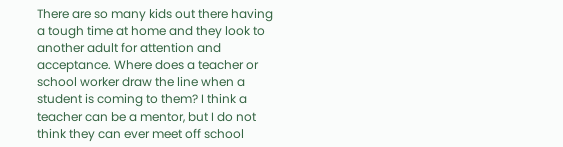There are so many kids out there having a tough time at home and they look to another adult for attention and acceptance. Where does a teacher or school worker draw the line when a student is coming to them? I think a teacher can be a mentor, but I do not think they can ever meet off school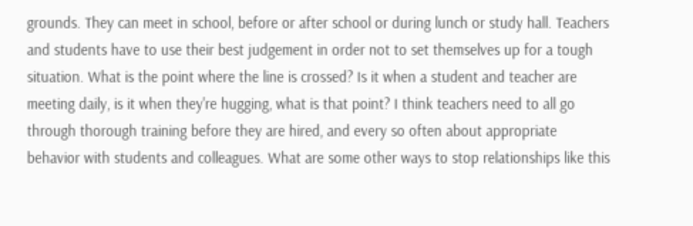grounds. They can meet in school, before or after school or during lunch or study hall. Teachers and students have to use their best judgement in order not to set themselves up for a tough situation. What is the point where the line is crossed? Is it when a student and teacher are meeting daily, is it when they're hugging, what is that point? I think teachers need to all go through thorough training before they are hired, and every so often about appropriate behavior with students and colleagues. What are some other ways to stop relationships like this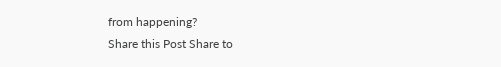from happening?
Share this Post Share to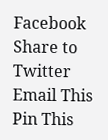Facebook Share to Twitter Email This Pin This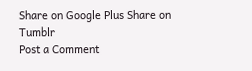Share on Google Plus Share on Tumblr
Post a Comment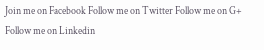Join me on Facebook Follow me on Twitter Follow me on G+ Follow me on Linkedin